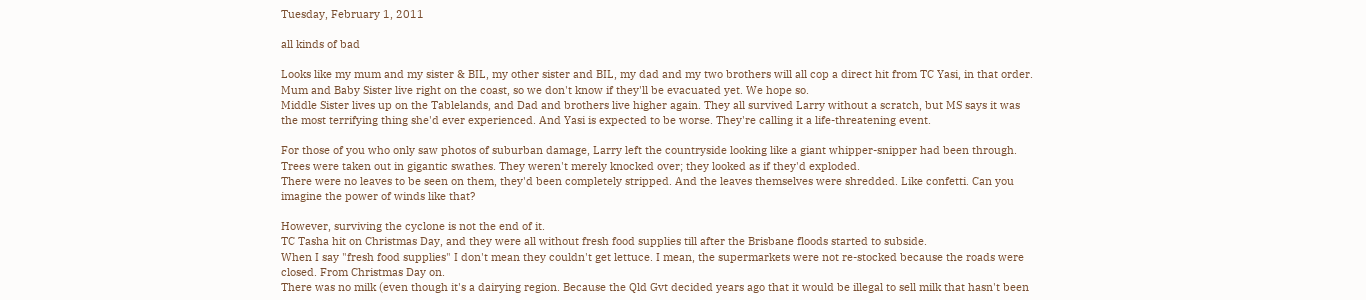Tuesday, February 1, 2011

all kinds of bad

Looks like my mum and my sister & BIL, my other sister and BIL, my dad and my two brothers will all cop a direct hit from TC Yasi, in that order.
Mum and Baby Sister live right on the coast, so we don't know if they'll be evacuated yet. We hope so.
Middle Sister lives up on the Tablelands, and Dad and brothers live higher again. They all survived Larry without a scratch, but MS says it was the most terrifying thing she'd ever experienced. And Yasi is expected to be worse. They're calling it a life-threatening event.

For those of you who only saw photos of suburban damage, Larry left the countryside looking like a giant whipper-snipper had been through. Trees were taken out in gigantic swathes. They weren't merely knocked over; they looked as if they'd exploded.
There were no leaves to be seen on them, they'd been completely stripped. And the leaves themselves were shredded. Like confetti. Can you imagine the power of winds like that?

However, surviving the cyclone is not the end of it.
TC Tasha hit on Christmas Day, and they were all without fresh food supplies till after the Brisbane floods started to subside.
When I say "fresh food supplies" I don't mean they couldn't get lettuce. I mean, the supermarkets were not re-stocked because the roads were closed. From Christmas Day on.
There was no milk (even though it's a dairying region. Because the Qld Gvt decided years ago that it would be illegal to sell milk that hasn't been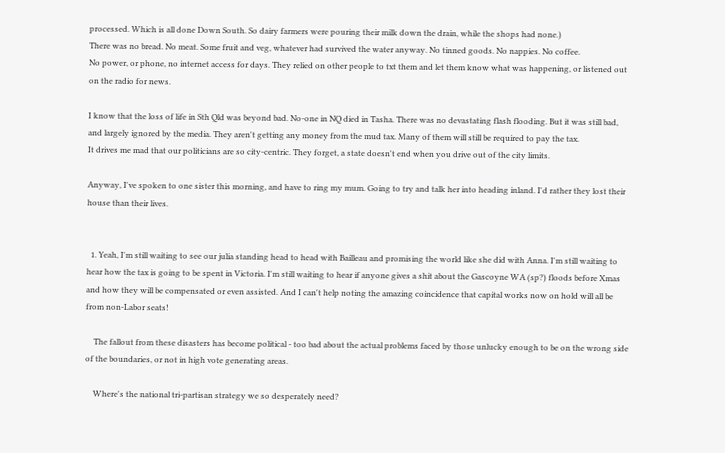processed. Which is all done Down South. So dairy farmers were pouring their milk down the drain, while the shops had none.)
There was no bread. No meat. Some fruit and veg, whatever had survived the water anyway. No tinned goods. No nappies. No coffee.
No power, or phone, no internet access for days. They relied on other people to txt them and let them know what was happening, or listened out on the radio for news.

I know that the loss of life in Sth Qld was beyond bad. No-one in NQ died in Tasha. There was no devastating flash flooding. But it was still bad, and largely ignored by the media. They aren't getting any money from the mud tax. Many of them will still be required to pay the tax.
It drives me mad that our politicians are so city-centric. They forget, a state doesn't end when you drive out of the city limits.

Anyway, I've spoken to one sister this morning, and have to ring my mum. Going to try and talk her into heading inland. I'd rather they lost their house than their lives.


  1. Yeah, I'm still waiting to see our julia standing head to head with Bailleau and promising the world like she did with Anna. I'm still waiting to hear how the tax is going to be spent in Victoria. I'm still waiting to hear if anyone gives a shit about the Gascoyne WA (sp?) floods before Xmas and how they will be compensated or even assisted. And I can't help noting the amazing coincidence that capital works now on hold will all be from non-Labor seats!

    The fallout from these disasters has become political - too bad about the actual problems faced by those unlucky enough to be on the wrong side of the boundaries, or not in high vote generating areas.

    Where's the national tri-partisan strategy we so desperately need?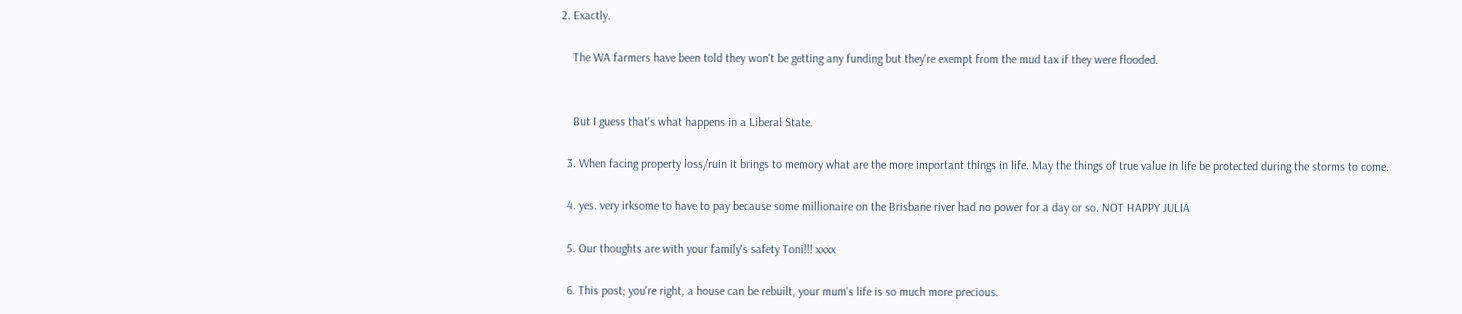2. Exactly.

    The WA farmers have been told they won't be getting any funding but they're exempt from the mud tax if they were flooded.


    But I guess that's what happens in a Liberal State.

  3. When facing property loss/ruin it brings to memory what are the more important things in life. May the things of true value in life be protected during the storms to come.

  4. yes. very irksome to have to pay because some millionaire on the Brisbane river had no power for a day or so. NOT HAPPY JULIA

  5. Our thoughts are with your family's safety Toni!!! xxxx

  6. This post; you're right, a house can be rebuilt, your mum's life is so much more precious.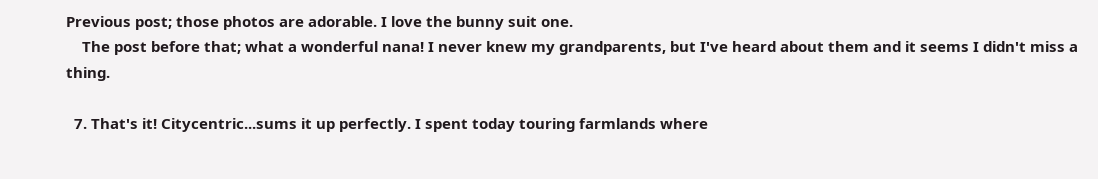Previous post; those photos are adorable. I love the bunny suit one.
    The post before that; what a wonderful nana! I never knew my grandparents, but I've heard about them and it seems I didn't miss a thing.

  7. That's it! Citycentric...sums it up perfectly. I spent today touring farmlands where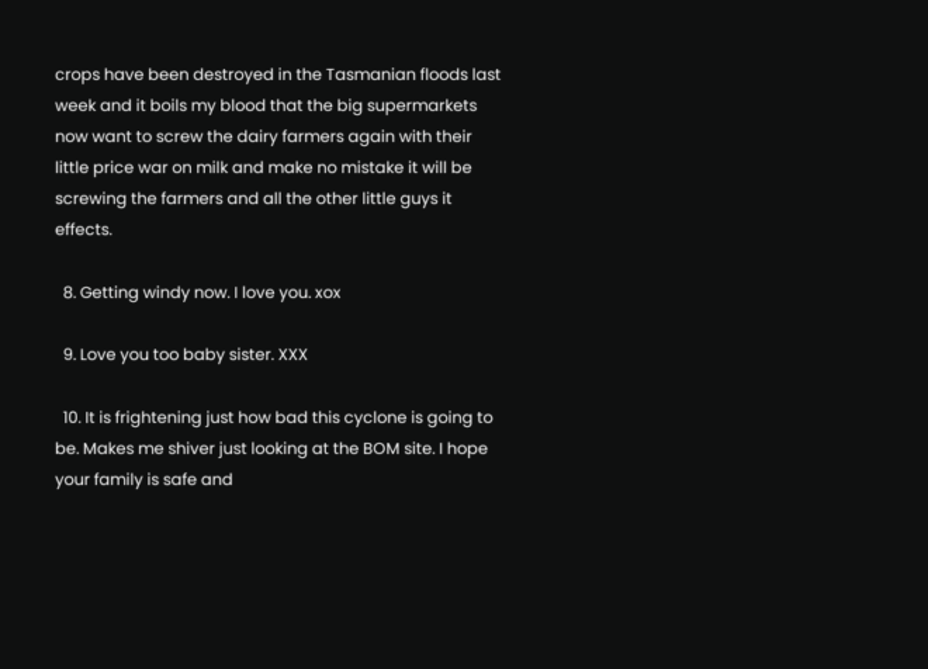crops have been destroyed in the Tasmanian floods last week and it boils my blood that the big supermarkets now want to screw the dairy farmers again with their little price war on milk and make no mistake it will be screwing the farmers and all the other little guys it effects.

  8. Getting windy now. I love you. xox

  9. Love you too baby sister. XXX

  10. It is frightening just how bad this cyclone is going to be. Makes me shiver just looking at the BOM site. I hope your family is safe and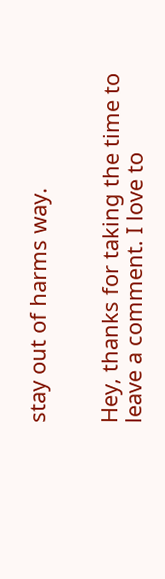stay out of harms way.


Hey, thanks for taking the time to leave a comment. I love to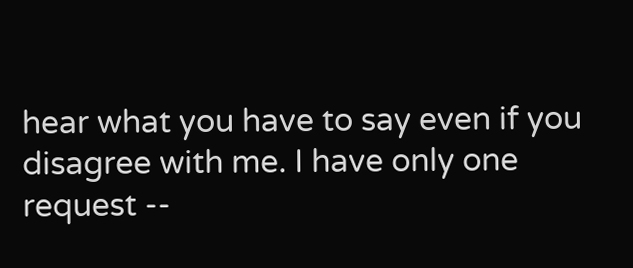hear what you have to say even if you disagree with me. I have only one request --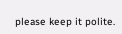please keep it polite.